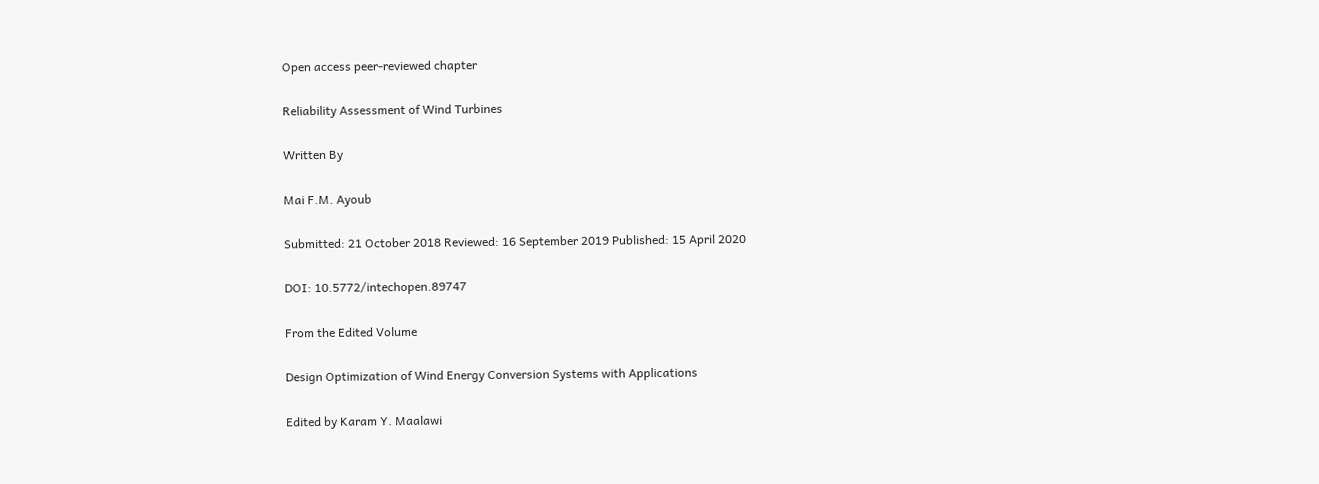Open access peer-reviewed chapter

Reliability Assessment of Wind Turbines

Written By

Mai F.M. Ayoub

Submitted: 21 October 2018 Reviewed: 16 September 2019 Published: 15 April 2020

DOI: 10.5772/intechopen.89747

From the Edited Volume

Design Optimization of Wind Energy Conversion Systems with Applications

Edited by Karam Y. Maalawi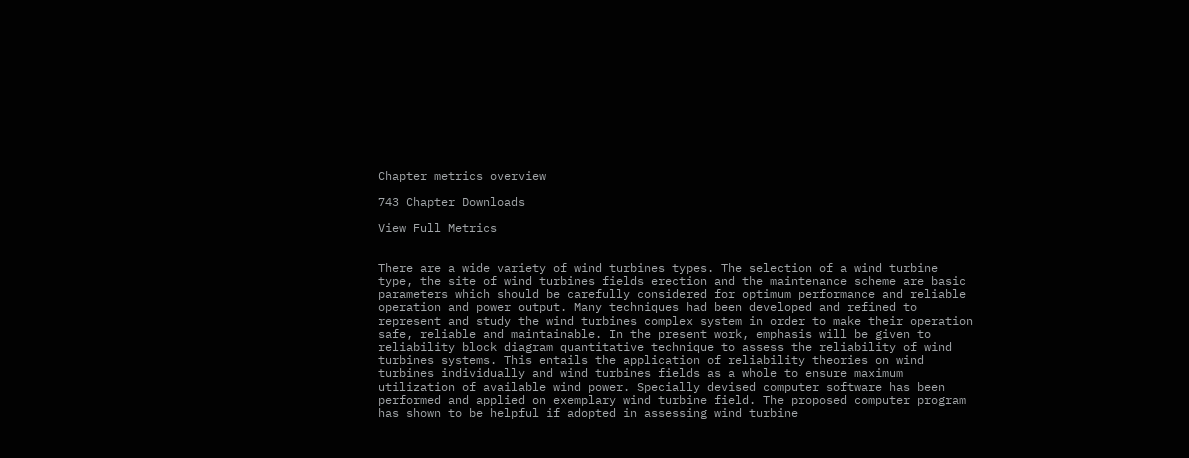Chapter metrics overview

743 Chapter Downloads

View Full Metrics


There are a wide variety of wind turbines types. The selection of a wind turbine type, the site of wind turbines fields erection and the maintenance scheme are basic parameters which should be carefully considered for optimum performance and reliable operation and power output. Many techniques had been developed and refined to represent and study the wind turbines complex system in order to make their operation safe, reliable and maintainable. In the present work, emphasis will be given to reliability block diagram quantitative technique to assess the reliability of wind turbines systems. This entails the application of reliability theories on wind turbines individually and wind turbines fields as a whole to ensure maximum utilization of available wind power. Specially devised computer software has been performed and applied on exemplary wind turbine field. The proposed computer program has shown to be helpful if adopted in assessing wind turbine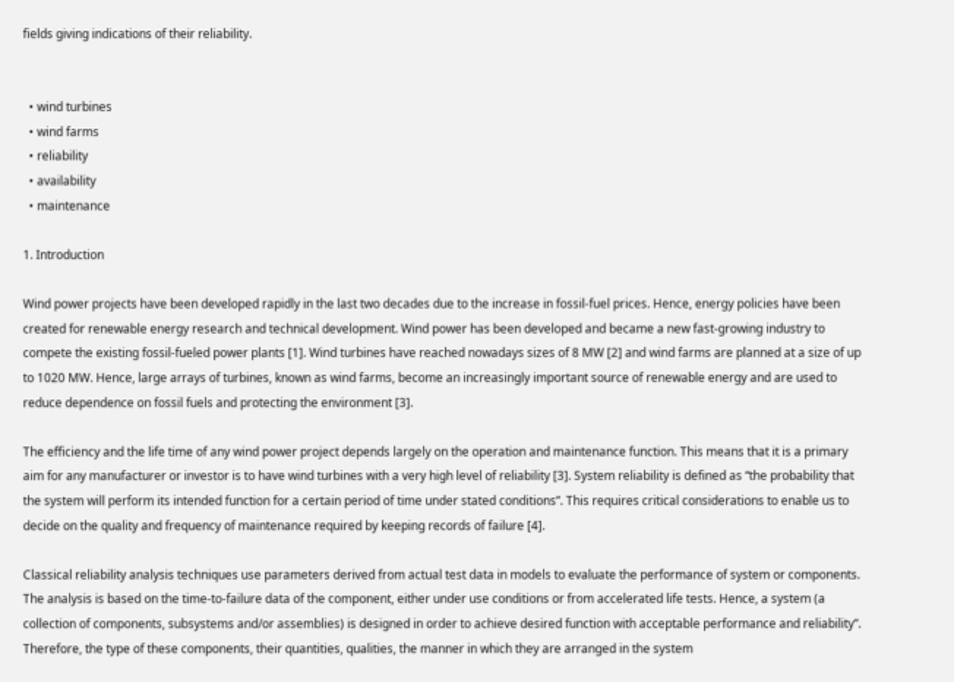fields giving indications of their reliability.


  • wind turbines
  • wind farms
  • reliability
  • availability
  • maintenance

1. Introduction

Wind power projects have been developed rapidly in the last two decades due to the increase in fossil-fuel prices. Hence, energy policies have been created for renewable energy research and technical development. Wind power has been developed and became a new fast-growing industry to compete the existing fossil-fueled power plants [1]. Wind turbines have reached nowadays sizes of 8 MW [2] and wind farms are planned at a size of up to 1020 MW. Hence, large arrays of turbines, known as wind farms, become an increasingly important source of renewable energy and are used to reduce dependence on fossil fuels and protecting the environment [3].

The efficiency and the life time of any wind power project depends largely on the operation and maintenance function. This means that it is a primary aim for any manufacturer or investor is to have wind turbines with a very high level of reliability [3]. System reliability is defined as “the probability that the system will perform its intended function for a certain period of time under stated conditions”. This requires critical considerations to enable us to decide on the quality and frequency of maintenance required by keeping records of failure [4].

Classical reliability analysis techniques use parameters derived from actual test data in models to evaluate the performance of system or components. The analysis is based on the time-to-failure data of the component, either under use conditions or from accelerated life tests. Hence, a system (a collection of components, subsystems and/or assemblies) is designed in order to achieve desired function with acceptable performance and reliability”. Therefore, the type of these components, their quantities, qualities, the manner in which they are arranged in the system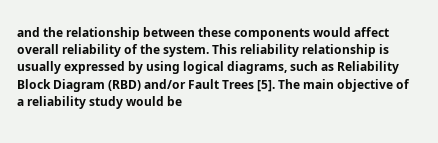and the relationship between these components would affect overall reliability of the system. This reliability relationship is usually expressed by using logical diagrams, such as Reliability Block Diagram (RBD) and/or Fault Trees [5]. The main objective of a reliability study would be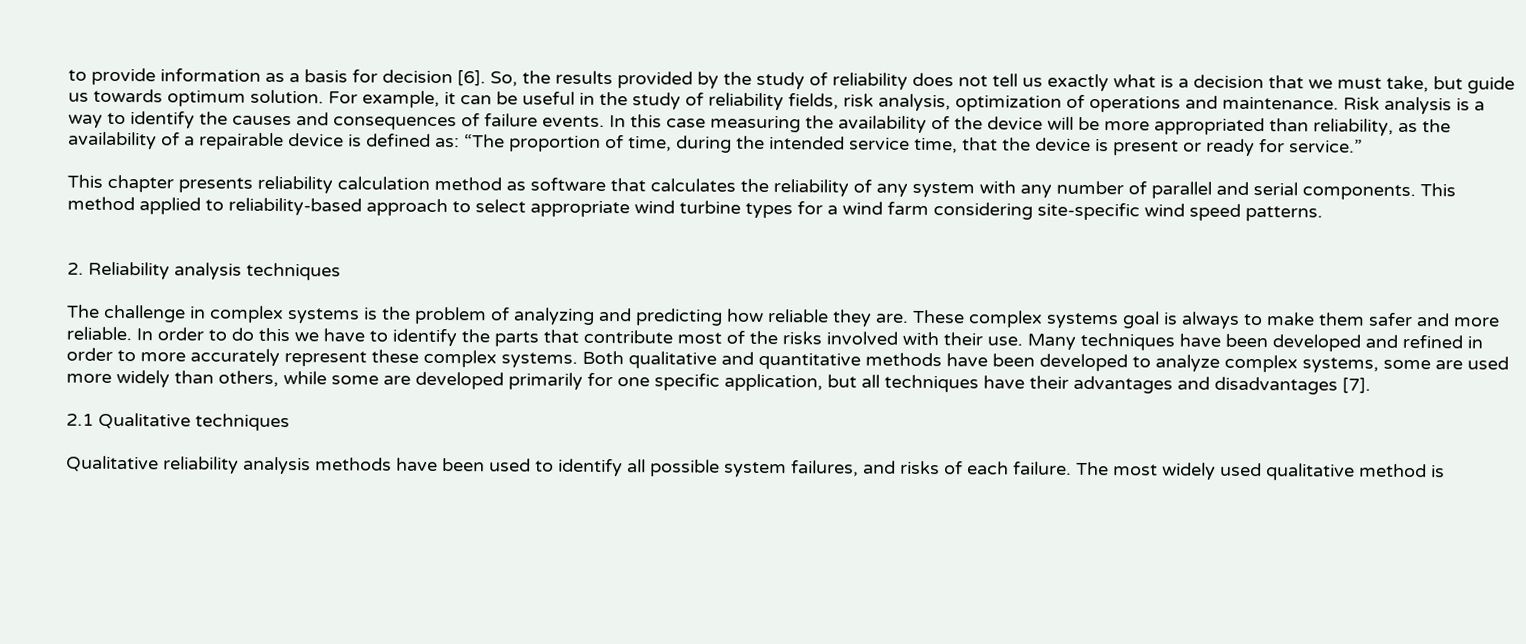to provide information as a basis for decision [6]. So, the results provided by the study of reliability does not tell us exactly what is a decision that we must take, but guide us towards optimum solution. For example, it can be useful in the study of reliability fields, risk analysis, optimization of operations and maintenance. Risk analysis is a way to identify the causes and consequences of failure events. In this case measuring the availability of the device will be more appropriated than reliability, as the availability of a repairable device is defined as: “The proportion of time, during the intended service time, that the device is present or ready for service.”

This chapter presents reliability calculation method as software that calculates the reliability of any system with any number of parallel and serial components. This method applied to reliability-based approach to select appropriate wind turbine types for a wind farm considering site-specific wind speed patterns.


2. Reliability analysis techniques

The challenge in complex systems is the problem of analyzing and predicting how reliable they are. These complex systems goal is always to make them safer and more reliable. In order to do this we have to identify the parts that contribute most of the risks involved with their use. Many techniques have been developed and refined in order to more accurately represent these complex systems. Both qualitative and quantitative methods have been developed to analyze complex systems, some are used more widely than others, while some are developed primarily for one specific application, but all techniques have their advantages and disadvantages [7].

2.1 Qualitative techniques

Qualitative reliability analysis methods have been used to identify all possible system failures, and risks of each failure. The most widely used qualitative method is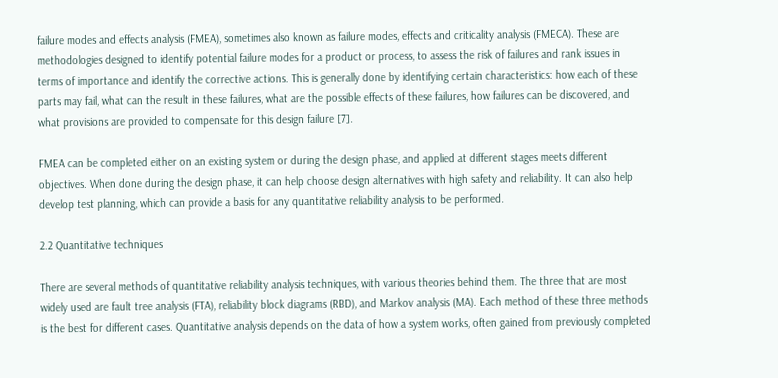failure modes and effects analysis (FMEA), sometimes also known as failure modes, effects and criticality analysis (FMECA). These are methodologies designed to identify potential failure modes for a product or process, to assess the risk of failures and rank issues in terms of importance and identify the corrective actions. This is generally done by identifying certain characteristics: how each of these parts may fail, what can the result in these failures, what are the possible effects of these failures, how failures can be discovered, and what provisions are provided to compensate for this design failure [7].

FMEA can be completed either on an existing system or during the design phase, and applied at different stages meets different objectives. When done during the design phase, it can help choose design alternatives with high safety and reliability. It can also help develop test planning, which can provide a basis for any quantitative reliability analysis to be performed.

2.2 Quantitative techniques

There are several methods of quantitative reliability analysis techniques, with various theories behind them. The three that are most widely used are fault tree analysis (FTA), reliability block diagrams (RBD), and Markov analysis (MA). Each method of these three methods is the best for different cases. Quantitative analysis depends on the data of how a system works, often gained from previously completed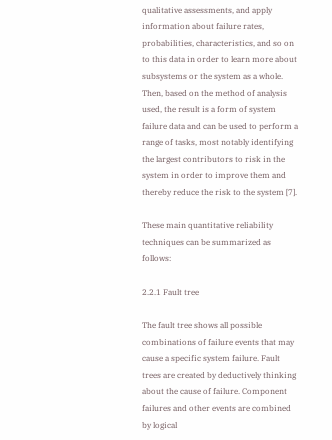qualitative assessments, and apply information about failure rates, probabilities, characteristics, and so on to this data in order to learn more about subsystems or the system as a whole. Then, based on the method of analysis used, the result is a form of system failure data and can be used to perform a range of tasks, most notably identifying the largest contributors to risk in the system in order to improve them and thereby reduce the risk to the system [7].

These main quantitative reliability techniques can be summarized as follows:

2.2.1 Fault tree

The fault tree shows all possible combinations of failure events that may cause a specific system failure. Fault trees are created by deductively thinking about the cause of failure. Component failures and other events are combined by logical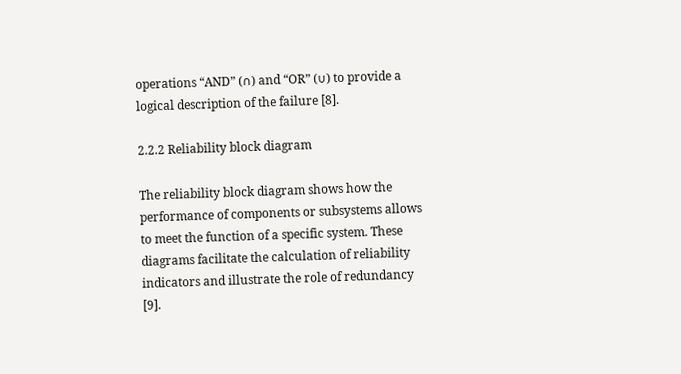operations “AND” (∩) and “OR” (∪) to provide a logical description of the failure [8].

2.2.2 Reliability block diagram

The reliability block diagram shows how the performance of components or subsystems allows to meet the function of a specific system. These diagrams facilitate the calculation of reliability indicators and illustrate the role of redundancy [9].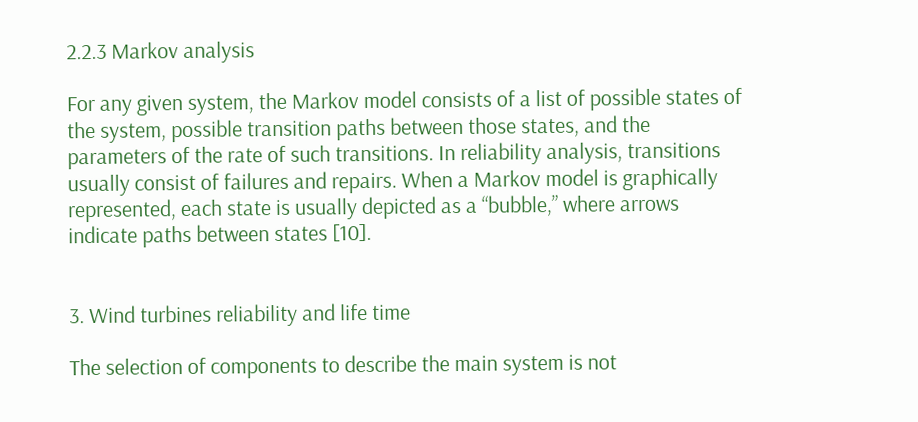2.2.3 Markov analysis

For any given system, the Markov model consists of a list of possible states of the system, possible transition paths between those states, and the parameters of the rate of such transitions. In reliability analysis, transitions usually consist of failures and repairs. When a Markov model is graphically represented, each state is usually depicted as a “bubble,” where arrows indicate paths between states [10].


3. Wind turbines reliability and life time

The selection of components to describe the main system is not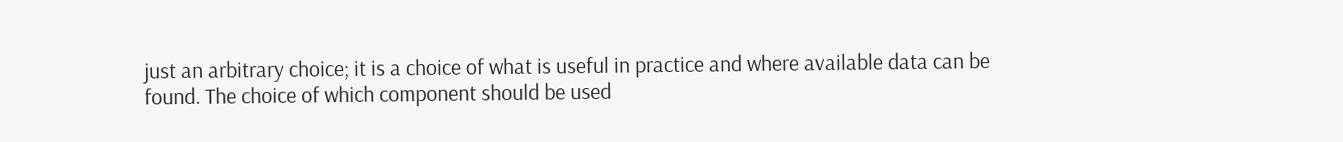just an arbitrary choice; it is a choice of what is useful in practice and where available data can be found. The choice of which component should be used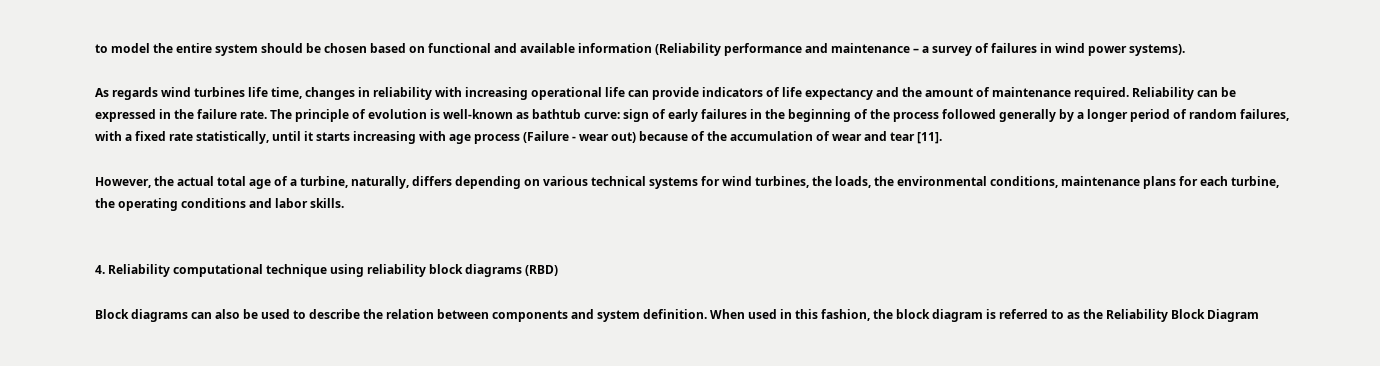to model the entire system should be chosen based on functional and available information (Reliability performance and maintenance – a survey of failures in wind power systems).

As regards wind turbines life time, changes in reliability with increasing operational life can provide indicators of life expectancy and the amount of maintenance required. Reliability can be expressed in the failure rate. The principle of evolution is well-known as bathtub curve: sign of early failures in the beginning of the process followed generally by a longer period of random failures, with a fixed rate statistically, until it starts increasing with age process (Failure - wear out) because of the accumulation of wear and tear [11].

However, the actual total age of a turbine, naturally, differs depending on various technical systems for wind turbines, the loads, the environmental conditions, maintenance plans for each turbine, the operating conditions and labor skills.


4. Reliability computational technique using reliability block diagrams (RBD)

Block diagrams can also be used to describe the relation between components and system definition. When used in this fashion, the block diagram is referred to as the Reliability Block Diagram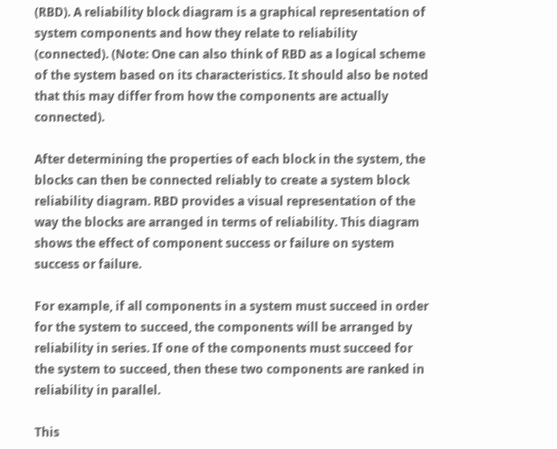(RBD). A reliability block diagram is a graphical representation of system components and how they relate to reliability (connected). (Note: One can also think of RBD as a logical scheme of the system based on its characteristics. It should also be noted that this may differ from how the components are actually connected).

After determining the properties of each block in the system, the blocks can then be connected reliably to create a system block reliability diagram. RBD provides a visual representation of the way the blocks are arranged in terms of reliability. This diagram shows the effect of component success or failure on system success or failure.

For example, if all components in a system must succeed in order for the system to succeed, the components will be arranged by reliability in series. If one of the components must succeed for the system to succeed, then these two components are ranked in reliability in parallel.

This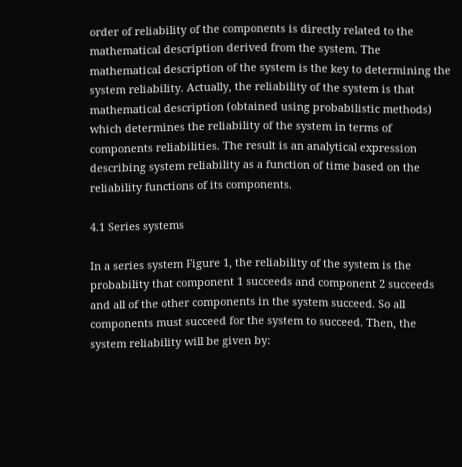order of reliability of the components is directly related to the mathematical description derived from the system. The mathematical description of the system is the key to determining the system reliability. Actually, the reliability of the system is that mathematical description (obtained using probabilistic methods) which determines the reliability of the system in terms of components reliabilities. The result is an analytical expression describing system reliability as a function of time based on the reliability functions of its components.

4.1 Series systems

In a series system Figure 1, the reliability of the system is the probability that component 1 succeeds and component 2 succeeds and all of the other components in the system succeed. So all components must succeed for the system to succeed. Then, the system reliability will be given by: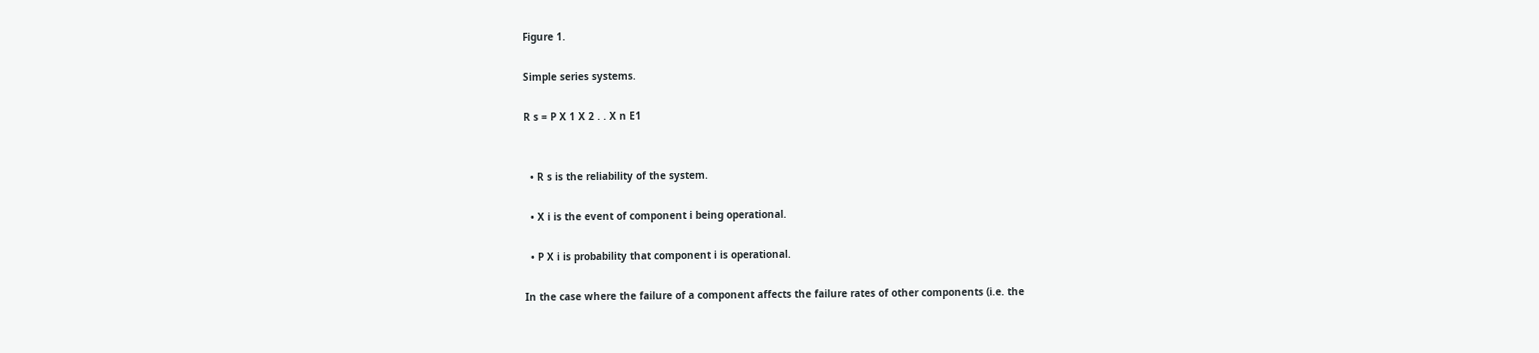Figure 1.

Simple series systems.

R s = P X 1 X 2 . . X n E1


  • R s is the reliability of the system.

  • X i is the event of component i being operational.

  • P X i is probability that component i is operational.

In the case where the failure of a component affects the failure rates of other components (i.e. the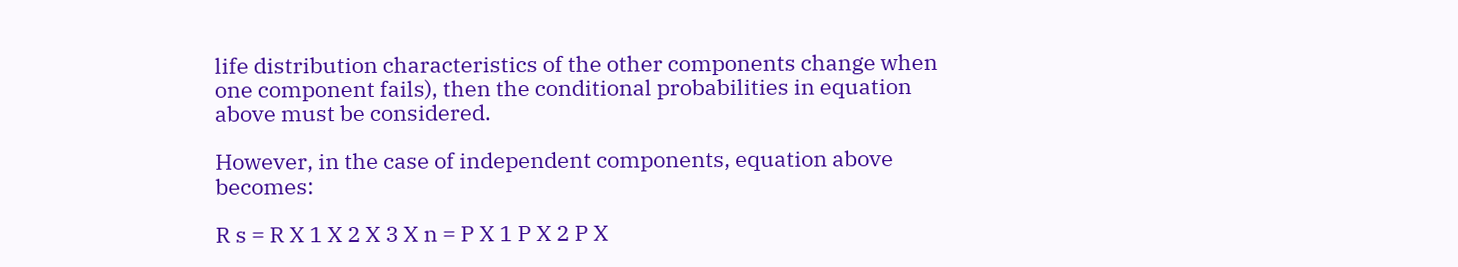life distribution characteristics of the other components change when one component fails), then the conditional probabilities in equation above must be considered.

However, in the case of independent components, equation above becomes:

R s = R X 1 X 2 X 3 X n = P X 1 P X 2 P X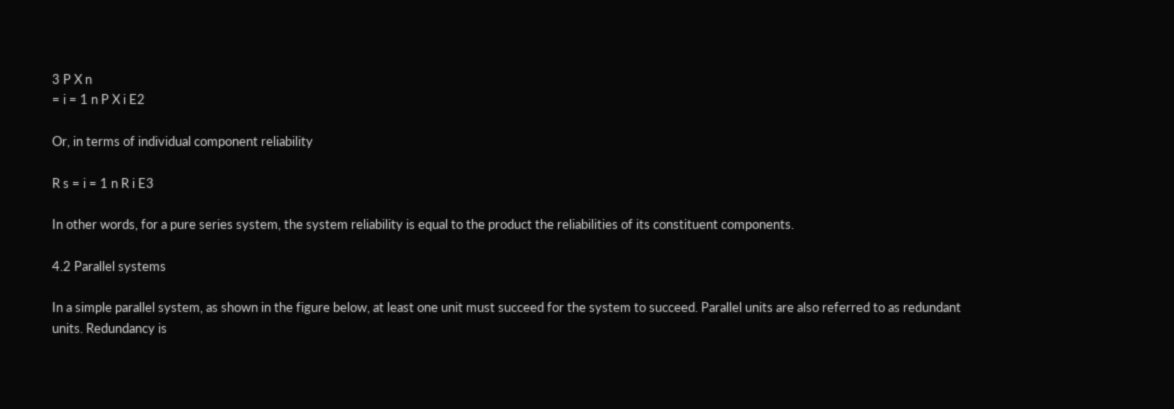3 P X n
= i = 1 n P X i E2

Or, in terms of individual component reliability

R s = i = 1 n R i E3

In other words, for a pure series system, the system reliability is equal to the product the reliabilities of its constituent components.

4.2 Parallel systems

In a simple parallel system, as shown in the figure below, at least one unit must succeed for the system to succeed. Parallel units are also referred to as redundant units. Redundancy is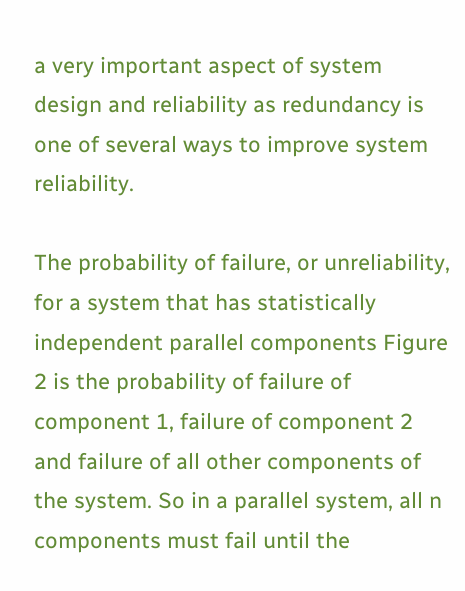a very important aspect of system design and reliability as redundancy is one of several ways to improve system reliability.

The probability of failure, or unreliability, for a system that has statistically independent parallel components Figure 2 is the probability of failure of component 1, failure of component 2 and failure of all other components of the system. So in a parallel system, all n components must fail until the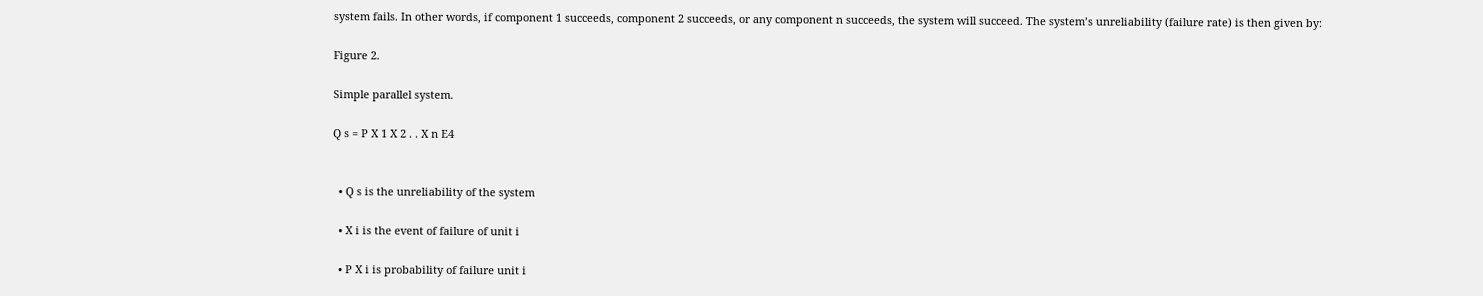system fails. In other words, if component 1 succeeds, component 2 succeeds, or any component n succeeds, the system will succeed. The system’s unreliability (failure rate) is then given by:

Figure 2.

Simple parallel system.

Q s = P X 1 X 2 . . X n E4


  • Q s is the unreliability of the system

  • X i is the event of failure of unit i

  • P X i is probability of failure unit i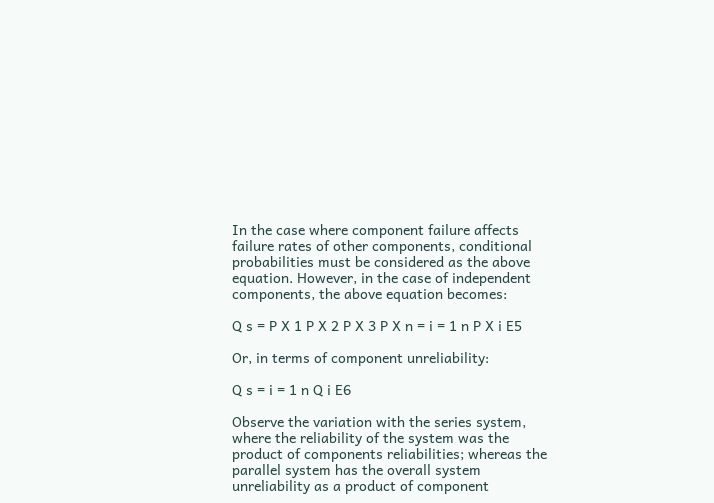In the case where component failure affects failure rates of other components, conditional probabilities must be considered as the above equation. However, in the case of independent components, the above equation becomes:

Q s = P X 1 P X 2 P X 3 P X n = i = 1 n P X i E5

Or, in terms of component unreliability:

Q s = i = 1 n Q i E6

Observe the variation with the series system, where the reliability of the system was the product of components reliabilities; whereas the parallel system has the overall system unreliability as a product of component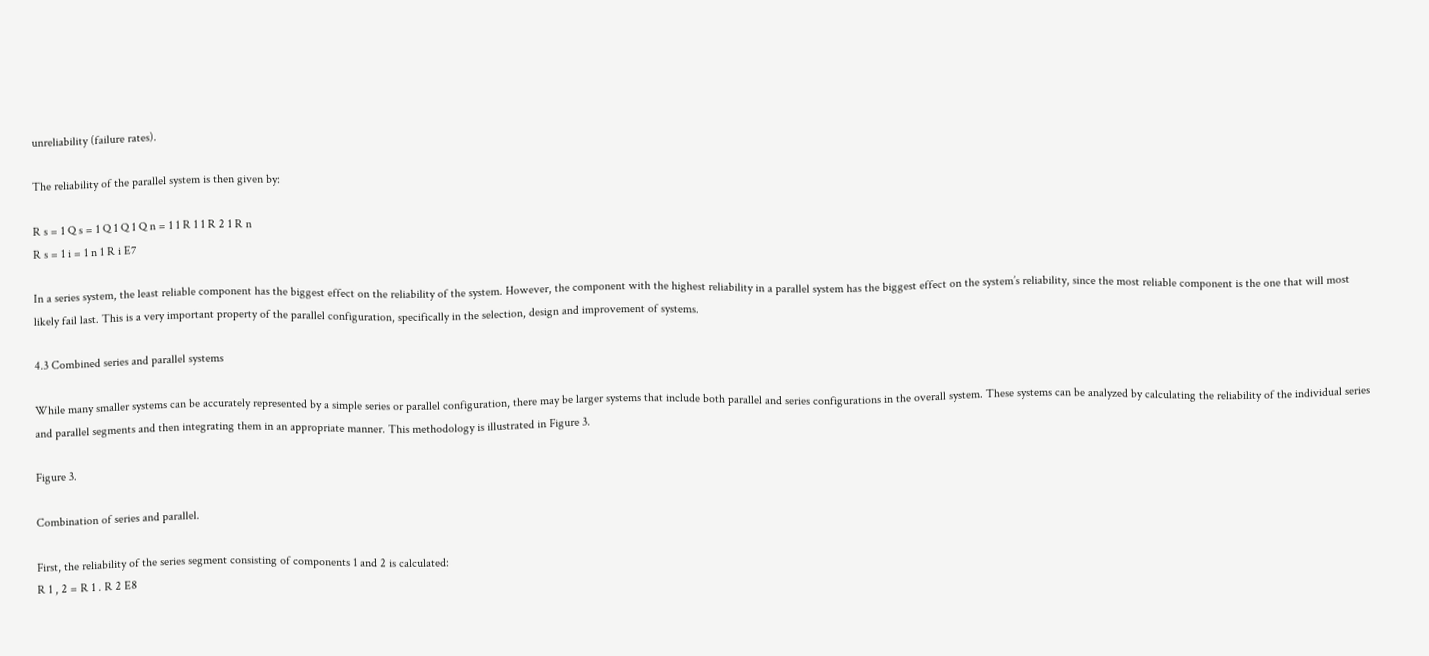unreliability (failure rates).

The reliability of the parallel system is then given by:

R s = 1 Q s = 1 Q 1 Q 1 Q n = 1 1 R 1 1 R 2 1 R n
R s = 1 i = 1 n 1 R i E7

In a series system, the least reliable component has the biggest effect on the reliability of the system. However, the component with the highest reliability in a parallel system has the biggest effect on the system’s reliability, since the most reliable component is the one that will most likely fail last. This is a very important property of the parallel configuration, specifically in the selection, design and improvement of systems.

4.3 Combined series and parallel systems

While many smaller systems can be accurately represented by a simple series or parallel configuration, there may be larger systems that include both parallel and series configurations in the overall system. These systems can be analyzed by calculating the reliability of the individual series and parallel segments and then integrating them in an appropriate manner. This methodology is illustrated in Figure 3.

Figure 3.

Combination of series and parallel.

First, the reliability of the series segment consisting of components 1 and 2 is calculated:
R 1 , 2 = R 1 . R 2 E8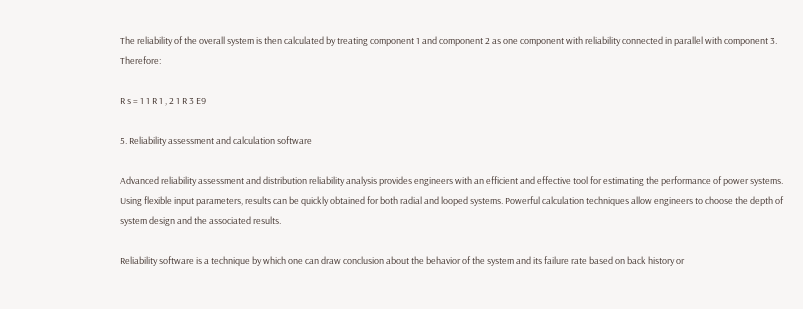The reliability of the overall system is then calculated by treating component 1 and component 2 as one component with reliability connected in parallel with component 3. Therefore:

R s = 1 1 R 1 , 2 1 R 3 E9

5. Reliability assessment and calculation software

Advanced reliability assessment and distribution reliability analysis provides engineers with an efficient and effective tool for estimating the performance of power systems. Using flexible input parameters, results can be quickly obtained for both radial and looped systems. Powerful calculation techniques allow engineers to choose the depth of system design and the associated results.

Reliability software is a technique by which one can draw conclusion about the behavior of the system and its failure rate based on back history or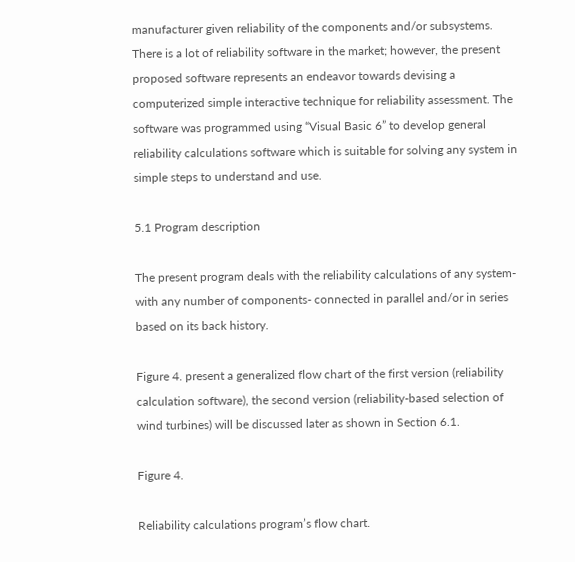manufacturer given reliability of the components and/or subsystems. There is a lot of reliability software in the market; however, the present proposed software represents an endeavor towards devising a computerized simple interactive technique for reliability assessment. The software was programmed using “Visual Basic 6” to develop general reliability calculations software which is suitable for solving any system in simple steps to understand and use.

5.1 Program description

The present program deals with the reliability calculations of any system-with any number of components- connected in parallel and/or in series based on its back history.

Figure 4. present a generalized flow chart of the first version (reliability calculation software), the second version (reliability-based selection of wind turbines) will be discussed later as shown in Section 6.1.

Figure 4.

Reliability calculations program’s flow chart.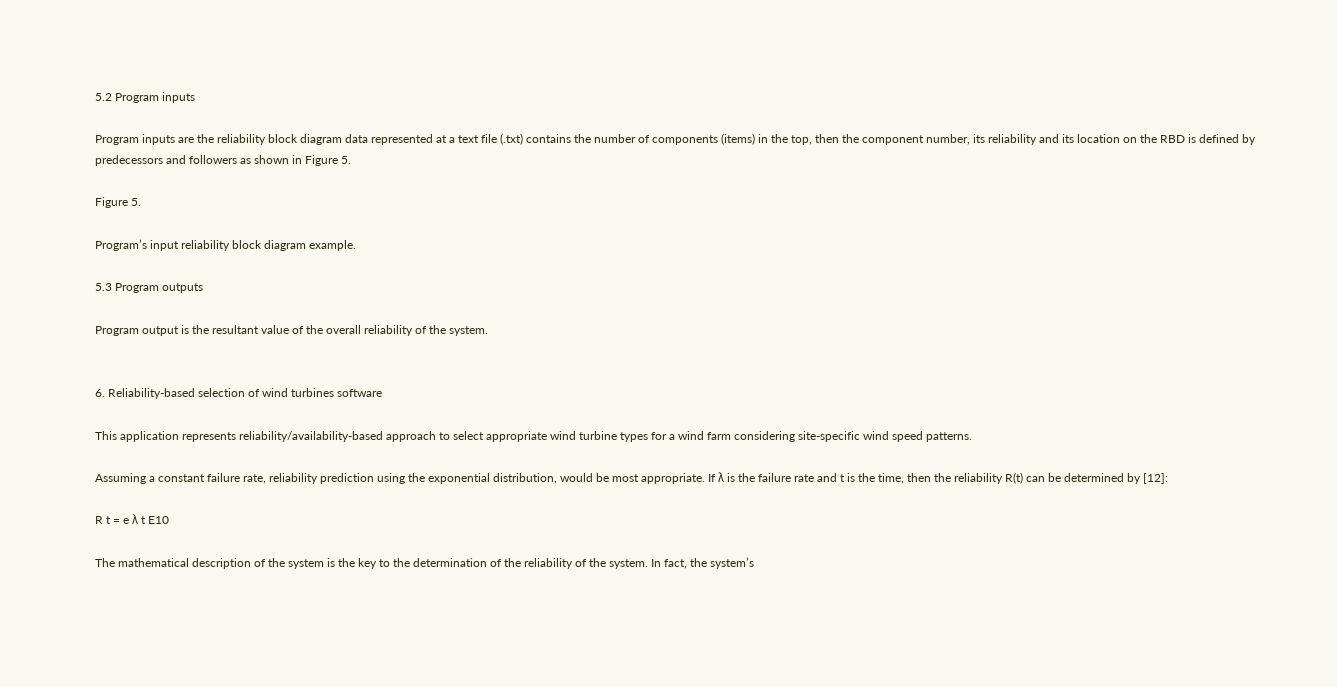5.2 Program inputs

Program inputs are the reliability block diagram data represented at a text file (.txt) contains the number of components (items) in the top, then the component number, its reliability and its location on the RBD is defined by predecessors and followers as shown in Figure 5.

Figure 5.

Program’s input reliability block diagram example.

5.3 Program outputs

Program output is the resultant value of the overall reliability of the system.


6. Reliability-based selection of wind turbines software

This application represents reliability/availability-based approach to select appropriate wind turbine types for a wind farm considering site-specific wind speed patterns.

Assuming a constant failure rate, reliability prediction using the exponential distribution, would be most appropriate. If λ is the failure rate and t is the time, then the reliability R(t) can be determined by [12]:

R t = e λ t E10

The mathematical description of the system is the key to the determination of the reliability of the system. In fact, the system’s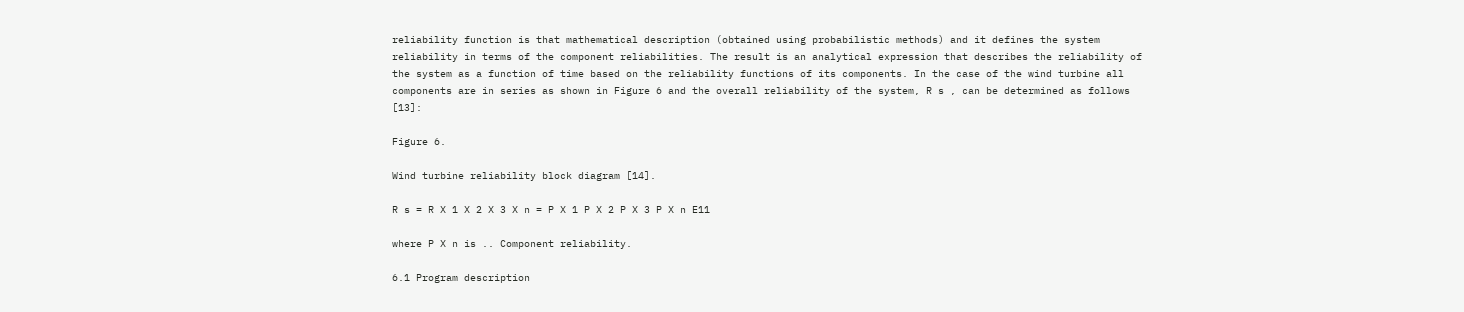reliability function is that mathematical description (obtained using probabilistic methods) and it defines the system reliability in terms of the component reliabilities. The result is an analytical expression that describes the reliability of the system as a function of time based on the reliability functions of its components. In the case of the wind turbine all components are in series as shown in Figure 6 and the overall reliability of the system, R s , can be determined as follows [13]:

Figure 6.

Wind turbine reliability block diagram [14].

R s = R X 1 X 2 X 3 X n = P X 1 P X 2 P X 3 P X n E11

where P X n is .. Component reliability.

6.1 Program description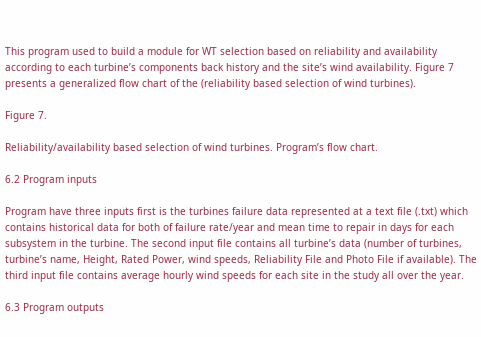This program used to build a module for WT selection based on reliability and availability according to each turbine’s components back history and the site’s wind availability. Figure 7 presents a generalized flow chart of the (reliability based selection of wind turbines).

Figure 7.

Reliability/availability based selection of wind turbines. Program’s flow chart.

6.2 Program inputs

Program have three inputs first is the turbines failure data represented at a text file (.txt) which contains historical data for both of failure rate/year and mean time to repair in days for each subsystem in the turbine. The second input file contains all turbine’s data (number of turbines, turbine’s name, Height, Rated Power, wind speeds, Reliability File and Photo File if available). The third input file contains average hourly wind speeds for each site in the study all over the year.

6.3 Program outputs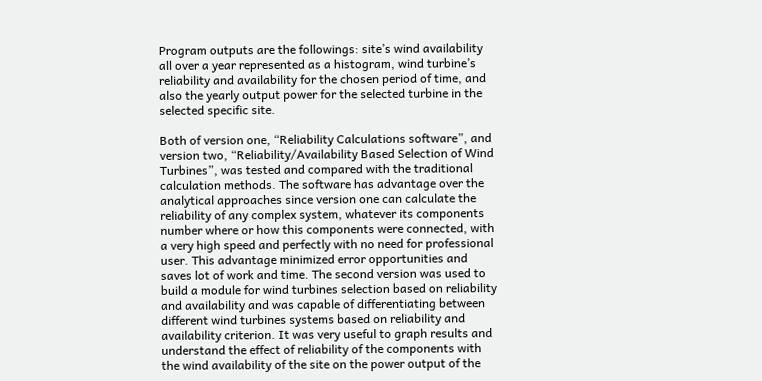Program outputs are the followings: site’s wind availability all over a year represented as a histogram, wind turbine’s reliability and availability for the chosen period of time, and also the yearly output power for the selected turbine in the selected specific site.

Both of version one, “Reliability Calculations software”, and version two, “Reliability/Availability Based Selection of Wind Turbines”, was tested and compared with the traditional calculation methods. The software has advantage over the analytical approaches since version one can calculate the reliability of any complex system, whatever its components number where or how this components were connected, with a very high speed and perfectly with no need for professional user. This advantage minimized error opportunities and saves lot of work and time. The second version was used to build a module for wind turbines selection based on reliability and availability and was capable of differentiating between different wind turbines systems based on reliability and availability criterion. It was very useful to graph results and understand the effect of reliability of the components with the wind availability of the site on the power output of the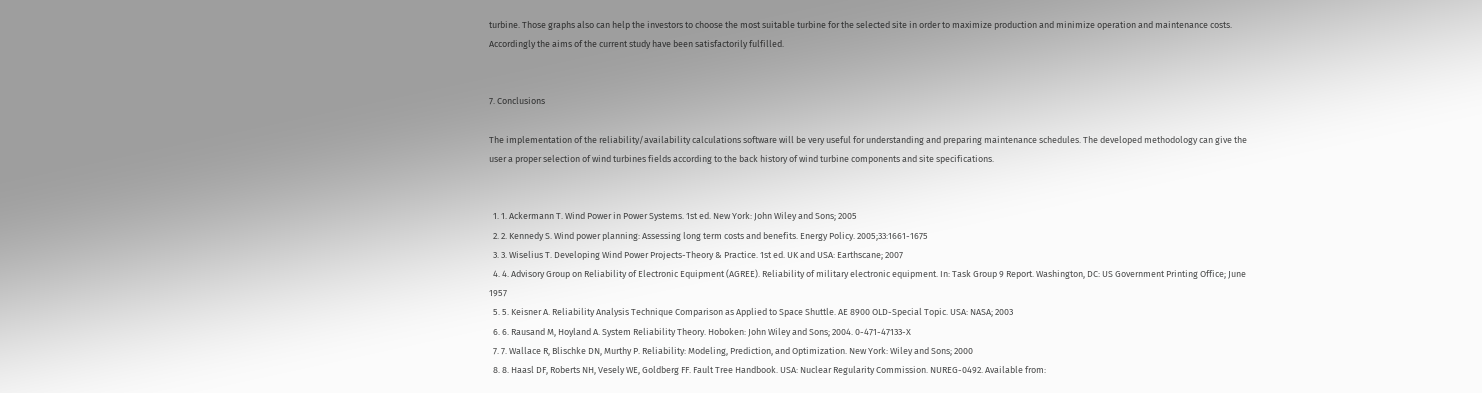turbine. Those graphs also can help the investors to choose the most suitable turbine for the selected site in order to maximize production and minimize operation and maintenance costs. Accordingly the aims of the current study have been satisfactorily fulfilled.


7. Conclusions

The implementation of the reliability/availability calculations software will be very useful for understanding and preparing maintenance schedules. The developed methodology can give the user a proper selection of wind turbines fields according to the back history of wind turbine components and site specifications.


  1. 1. Ackermann T. Wind Power in Power Systems. 1st ed. New York: John Wiley and Sons; 2005
  2. 2. Kennedy S. Wind power planning: Assessing long term costs and benefits. Energy Policy. 2005;33:1661-1675
  3. 3. Wiselius T. Developing Wind Power Projects-Theory & Practice. 1st ed. UK and USA: Earthscane; 2007
  4. 4. Advisory Group on Reliability of Electronic Equipment (AGREE). Reliability of military electronic equipment. In: Task Group 9 Report. Washington, DC: US Government Printing Office; June 1957
  5. 5. Keisner A. Reliability Analysis Technique Comparison as Applied to Space Shuttle. AE 8900 OLD-Special Topic. USA: NASA; 2003
  6. 6. Rausand M, Hoyland A. System Reliability Theory. Hoboken: John Wiley and Sons; 2004. 0-471-47133-X
  7. 7. Wallace R, Blischke DN, Murthy P. Reliability: Modeling, Prediction, and Optimization. New York: Wiley and Sons; 2000
  8. 8. Haasl DF, Roberts NH, Vesely WE, Goldberg FF. Fault Tree Handbook. USA: Nuclear Regularity Commission. NUREG-0492. Available from: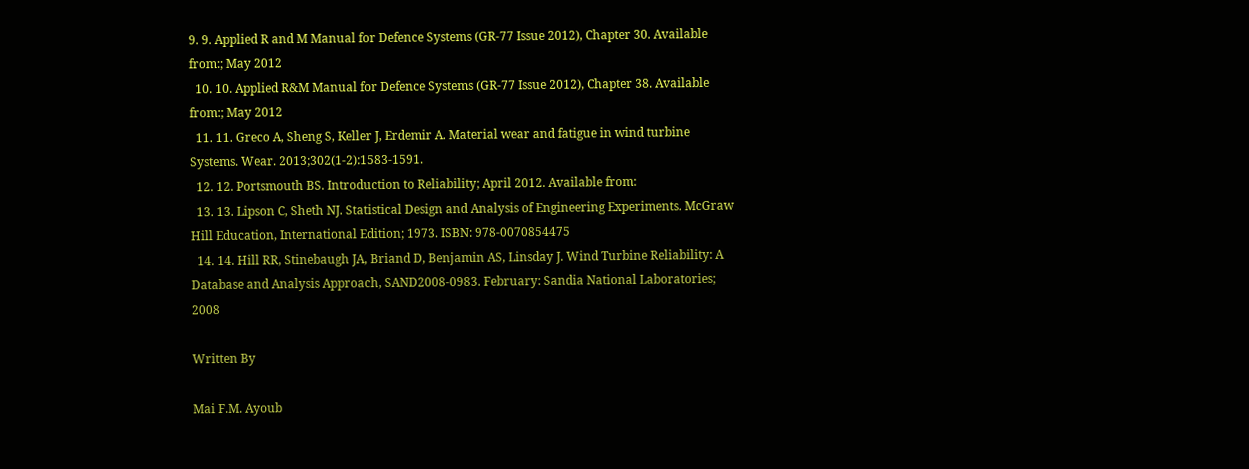9. 9. Applied R and M Manual for Defence Systems (GR-77 Issue 2012), Chapter 30. Available from:; May 2012
  10. 10. Applied R&M Manual for Defence Systems (GR-77 Issue 2012), Chapter 38. Available from:; May 2012
  11. 11. Greco A, Sheng S, Keller J, Erdemir A. Material wear and fatigue in wind turbine Systems. Wear. 2013;302(1-2):1583-1591.
  12. 12. Portsmouth BS. Introduction to Reliability; April 2012. Available from:
  13. 13. Lipson C, Sheth NJ. Statistical Design and Analysis of Engineering Experiments. McGraw Hill Education, International Edition; 1973. ISBN: 978-0070854475
  14. 14. Hill RR, Stinebaugh JA, Briand D, Benjamin AS, Linsday J. Wind Turbine Reliability: A Database and Analysis Approach, SAND2008-0983. February: Sandia National Laboratories; 2008

Written By

Mai F.M. Ayoub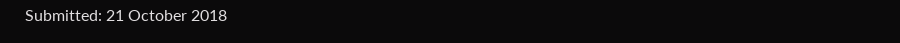Submitted: 21 October 2018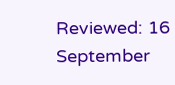Reviewed: 16 September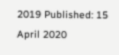2019 Published: 15 April 2020